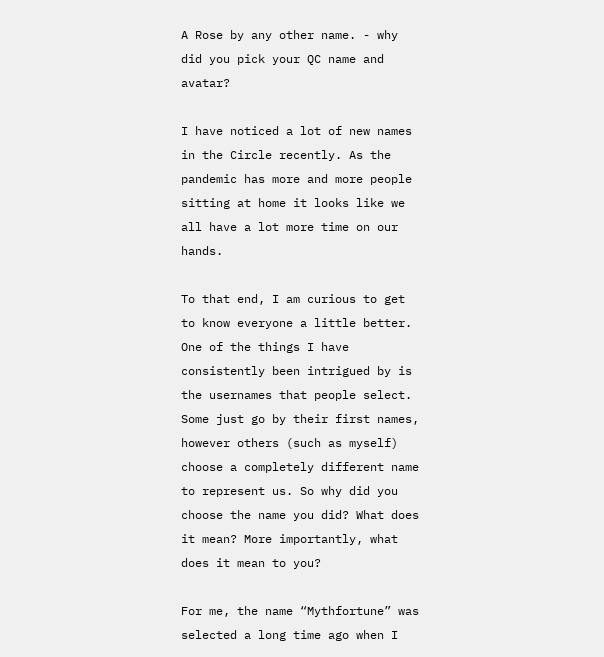A Rose by any other name. - why did you pick your QC name and avatar?

I have noticed a lot of new names in the Circle recently. As the pandemic has more and more people sitting at home it looks like we all have a lot more time on our hands.

To that end, I am curious to get to know everyone a little better. One of the things I have consistently been intrigued by is the usernames that people select. Some just go by their first names, however others (such as myself) choose a completely different name to represent us. So why did you choose the name you did? What does it mean? More importantly, what does it mean to you?

For me, the name “Mythfortune” was selected a long time ago when I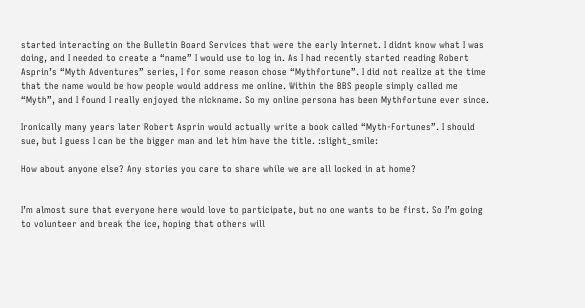started interacting on the Bulletin Board Services that were the early Internet. I didnt know what I was doing, and I needed to create a “name” I would use to log in. As I had recently started reading Robert Asprin’s “Myth Adventures” series, I for some reason chose “Mythfortune”. I did not realize at the time that the name would be how people would address me online. Within the BBS people simply called me “Myth”, and I found I really enjoyed the nickname. So my online persona has been Mythfortune ever since.

Ironically many years later Robert Asprin would actually write a book called “Myth-Fortunes”. I should sue, but I guess I can be the bigger man and let him have the title. :slight_smile:

How about anyone else? Any stories you care to share while we are all locked in at home?


I’m almost sure that everyone here would love to participate, but no one wants to be first. So I’m going to volunteer and break the ice, hoping that others will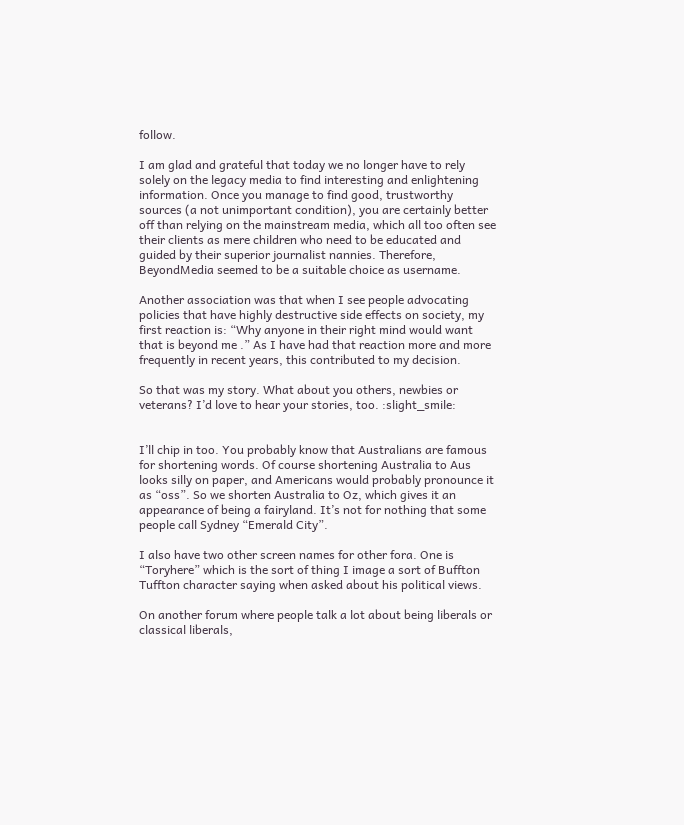follow.

I am glad and grateful that today we no longer have to rely solely on the legacy media to find interesting and enlightening information. Once you manage to find good, trustworthy sources (a not unimportant condition), you are certainly better off than relying on the mainstream media, which all too often see their clients as mere children who need to be educated and guided by their superior journalist nannies. Therefore, BeyondMedia seemed to be a suitable choice as username.

Another association was that when I see people advocating policies that have highly destructive side effects on society, my first reaction is: “Why anyone in their right mind would want that is beyond me .” As I have had that reaction more and more frequently in recent years, this contributed to my decision.

So that was my story. What about you others, newbies or veterans? I’d love to hear your stories, too. :slight_smile:


I’ll chip in too. You probably know that Australians are famous for shortening words. Of course shortening Australia to Aus looks silly on paper, and Americans would probably pronounce it as “oss”. So we shorten Australia to Oz, which gives it an appearance of being a fairyland. It’s not for nothing that some people call Sydney “Emerald City”.

I also have two other screen names for other fora. One is “Toryhere” which is the sort of thing I image a sort of Buffton Tuffton character saying when asked about his political views.

On another forum where people talk a lot about being liberals or classical liberals,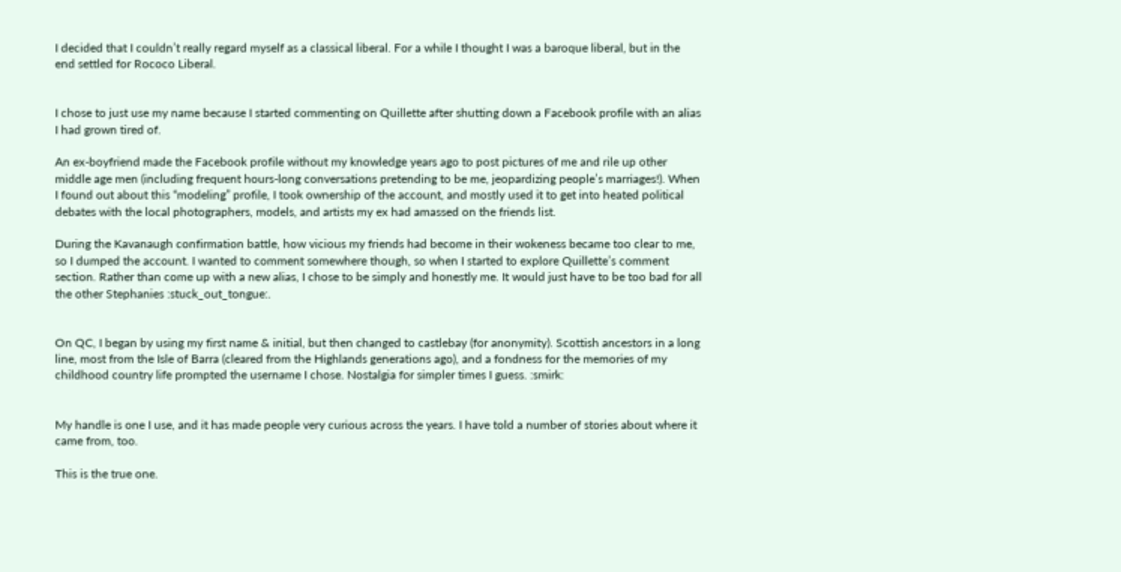I decided that I couldn’t really regard myself as a classical liberal. For a while I thought I was a baroque liberal, but in the end settled for Rococo Liberal.


I chose to just use my name because I started commenting on Quillette after shutting down a Facebook profile with an alias I had grown tired of.

An ex-boyfriend made the Facebook profile without my knowledge years ago to post pictures of me and rile up other middle age men (including frequent hours-long conversations pretending to be me, jeopardizing people’s marriages!). When I found out about this “modeling” profile, I took ownership of the account, and mostly used it to get into heated political debates with the local photographers, models, and artists my ex had amassed on the friends list.

During the Kavanaugh confirmation battle, how vicious my friends had become in their wokeness became too clear to me, so I dumped the account. I wanted to comment somewhere though, so when I started to explore Quillette’s comment section. Rather than come up with a new alias, I chose to be simply and honestly me. It would just have to be too bad for all the other Stephanies :stuck_out_tongue:.


On QC, I began by using my first name & initial, but then changed to castlebay (for anonymity). Scottish ancestors in a long line, most from the Isle of Barra (cleared from the Highlands generations ago), and a fondness for the memories of my childhood country life prompted the username I chose. Nostalgia for simpler times I guess. :smirk:


My handle is one I use, and it has made people very curious across the years. I have told a number of stories about where it came from, too.

This is the true one.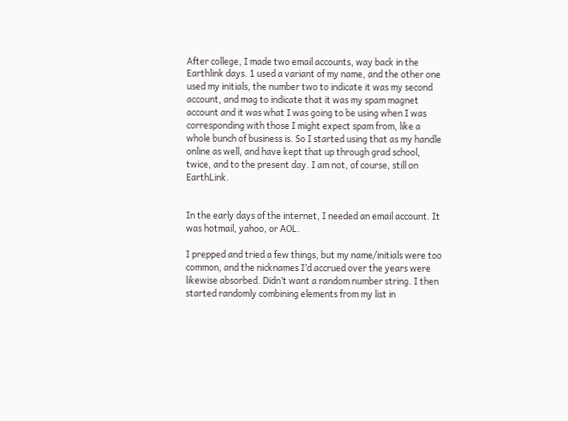After college, I made two email accounts, way back in the Earthlink days. 1 used a variant of my name, and the other one used my initials, the number two to indicate it was my second account, and mag to indicate that it was my spam magnet account and it was what I was going to be using when I was corresponding with those I might expect spam from, like a whole bunch of business is. So I started using that as my handle online as well, and have kept that up through grad school, twice, and to the present day. I am not, of course, still on EarthLink.


In the early days of the internet, I needed an email account. It was hotmail, yahoo, or AOL.

I prepped and tried a few things, but my name/initials were too common, and the nicknames I’d accrued over the years were likewise absorbed. Didn’t want a random number string. I then started randomly combining elements from my list in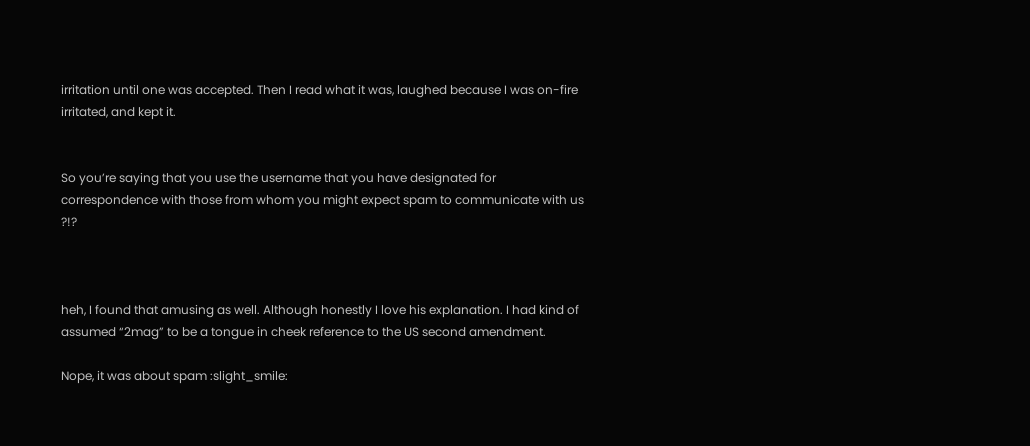irritation until one was accepted. Then I read what it was, laughed because I was on-fire irritated, and kept it.


So you’re saying that you use the username that you have designated for correspondence with those from whom you might expect spam to communicate with us ?!?



heh, I found that amusing as well. Although honestly I love his explanation. I had kind of assumed “2mag” to be a tongue in cheek reference to the US second amendment.

Nope, it was about spam :slight_smile: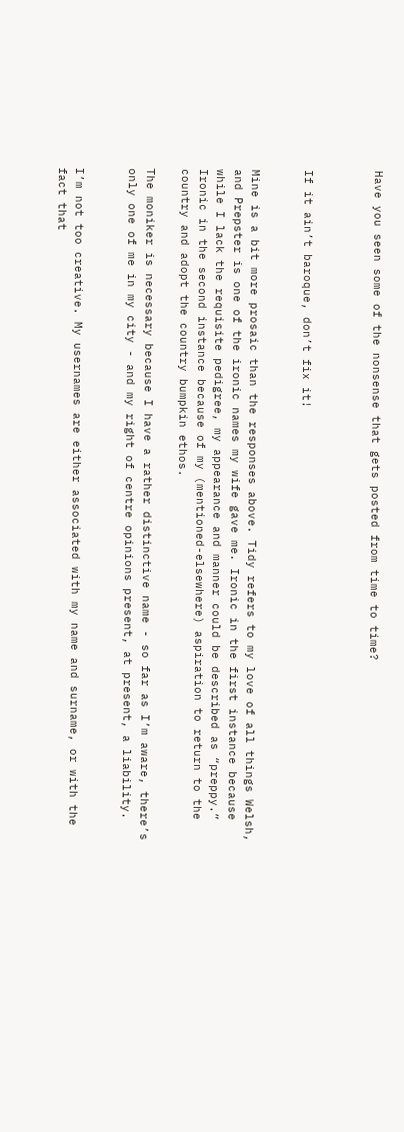Have you seen some of the nonsense that gets posted from time to time?



If it ain’t baroque, don’t fix it!


Mine is a bit more prosaic than the responses above. Tidy refers to my love of all things Welsh, and Prepster is one of the ironic names my wife gave me. Ironic in the first instance because while I lack the requisite pedigree, my appearance and manner could be described as “preppy.” Ironic in the second instance because of my (mentioned-elsewhere) aspiration to return to the country and adopt the country bumpkin ethos.

The moniker is necessary because I have a rather distinctive name - so far as I’m aware, there’s only one of me in my city - and my right of centre opinions present, at present, a liability.


I’m not too creative. My usernames are either associated with my name and surname, or with the fact that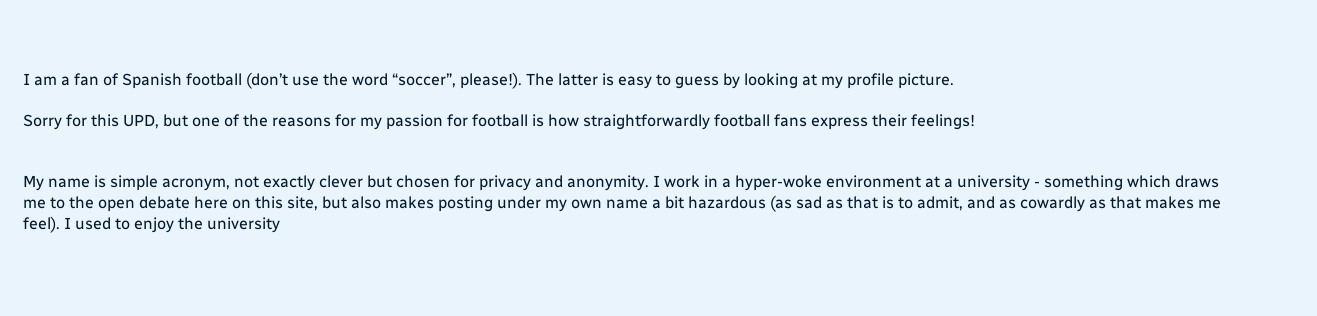I am a fan of Spanish football (don’t use the word “soccer”, please!). The latter is easy to guess by looking at my profile picture.

Sorry for this UPD, but one of the reasons for my passion for football is how straightforwardly football fans express their feelings!


My name is simple acronym, not exactly clever but chosen for privacy and anonymity. I work in a hyper-woke environment at a university - something which draws me to the open debate here on this site, but also makes posting under my own name a bit hazardous (as sad as that is to admit, and as cowardly as that makes me feel). I used to enjoy the university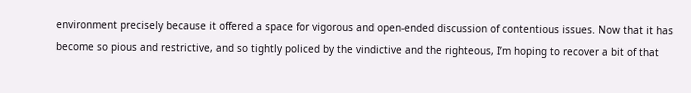environment precisely because it offered a space for vigorous and open-ended discussion of contentious issues. Now that it has become so pious and restrictive, and so tightly policed by the vindictive and the righteous, I’m hoping to recover a bit of that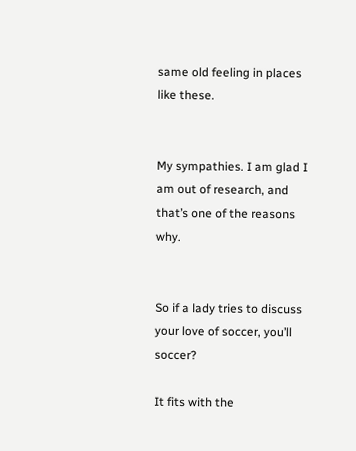same old feeling in places like these.


My sympathies. I am glad I am out of research, and that’s one of the reasons why.


So if a lady tries to discuss your love of soccer, you’ll soccer?

It fits with the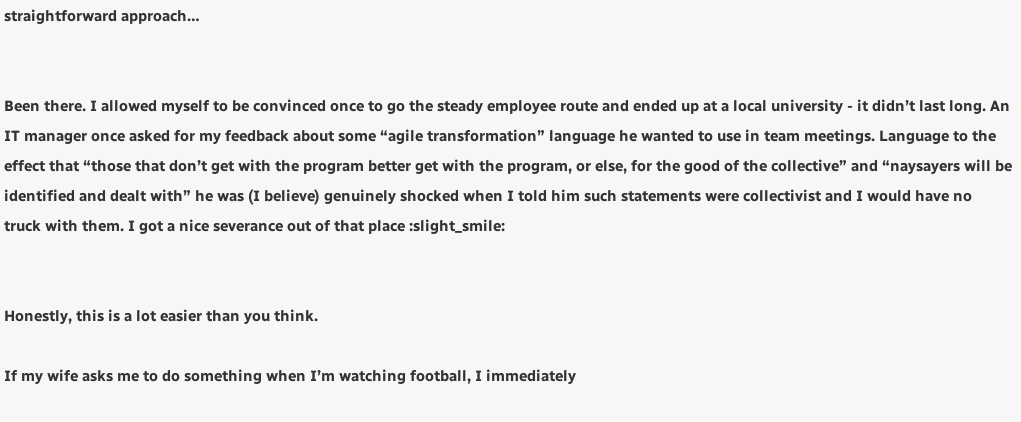straightforward approach…


Been there. I allowed myself to be convinced once to go the steady employee route and ended up at a local university - it didn’t last long. An IT manager once asked for my feedback about some “agile transformation” language he wanted to use in team meetings. Language to the effect that “those that don’t get with the program better get with the program, or else, for the good of the collective” and “naysayers will be identified and dealt with” he was (I believe) genuinely shocked when I told him such statements were collectivist and I would have no truck with them. I got a nice severance out of that place :slight_smile:


Honestly, this is a lot easier than you think.

If my wife asks me to do something when I’m watching football, I immediately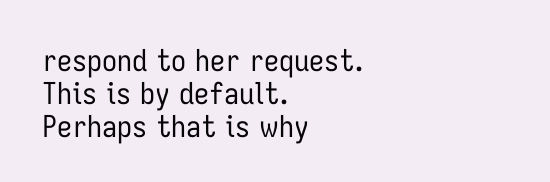respond to her request. This is by default.
Perhaps that is why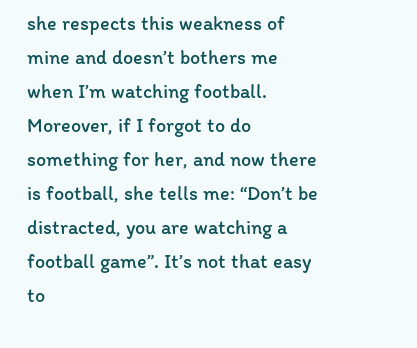she respects this weakness of mine and doesn’t bothers me when I’m watching football. Moreover, if I forgot to do something for her, and now there is football, she tells me: “Don’t be distracted, you are watching a football game”. It’s not that easy to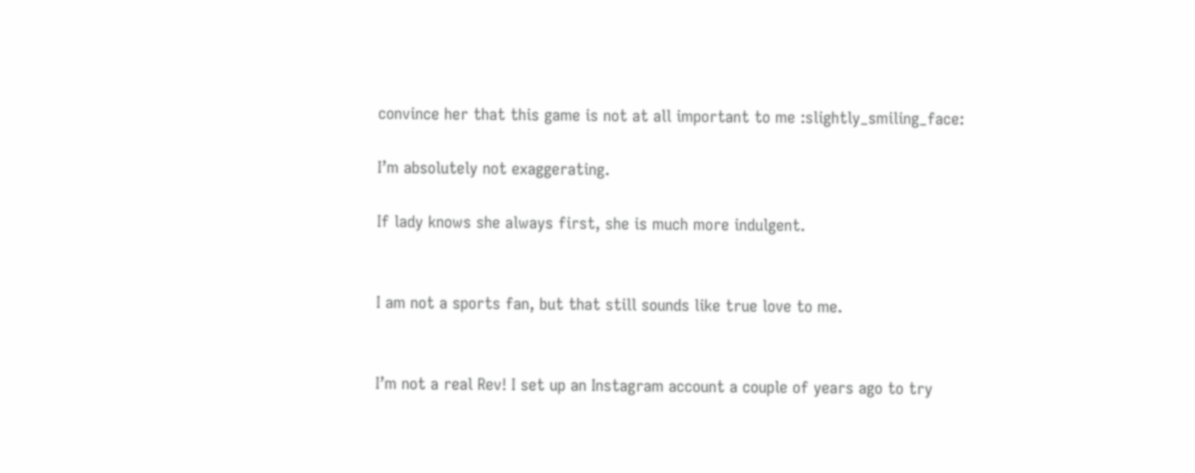convince her that this game is not at all important to me :slightly_smiling_face:

I’m absolutely not exaggerating.

If lady knows she always first, she is much more indulgent.


I am not a sports fan, but that still sounds like true love to me.


I’m not a real Rev! I set up an Instagram account a couple of years ago to try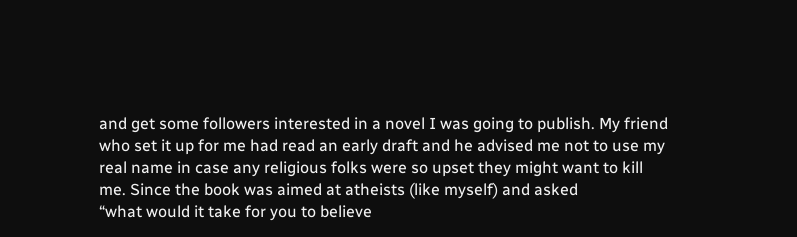and get some followers interested in a novel I was going to publish. My friend who set it up for me had read an early draft and he advised me not to use my real name in case any religious folks were so upset they might want to kill me. Since the book was aimed at atheists (like myself) and asked
“what would it take for you to believe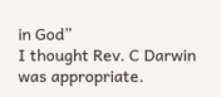in God”
I thought Rev. C Darwin was appropriate.